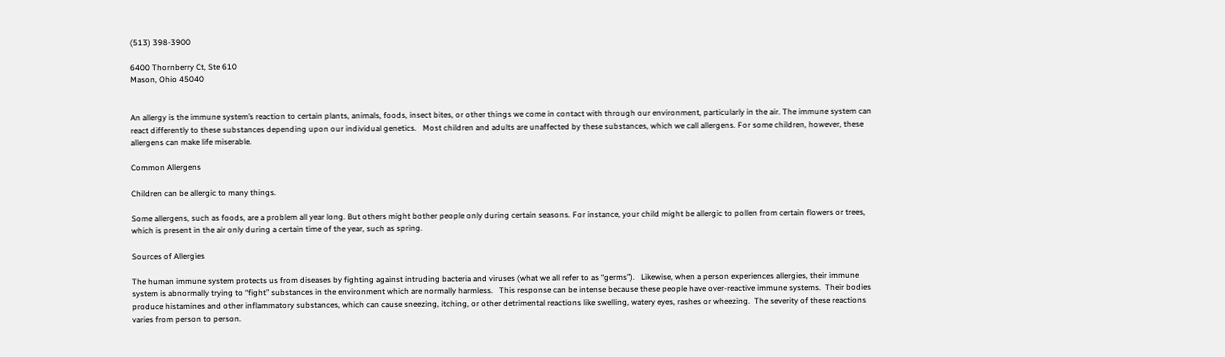(513) 398-3900

6400 Thornberry Ct, Ste 610
Mason, Ohio 45040


An allergy is the immune system’s reaction to certain plants, animals, foods, insect bites, or other things we come in contact with through our environment, particularly in the air. The immune system can react differently to these substances depending upon our individual genetics.   Most children and adults are unaffected by these substances, which we call allergens. For some children, however, these allergens can make life miserable.

Common Allergens

Children can be allergic to many things.

Some allergens, such as foods, are a problem all year long. But others might bother people only during certain seasons. For instance, your child might be allergic to pollen from certain flowers or trees, which is present in the air only during a certain time of the year, such as spring.

Sources of Allergies

The human immune system protects us from diseases by fighting against intruding bacteria and viruses (what we all refer to as “germs”).   Likewise, when a person experiences allergies, their immune system is abnormally trying to “fight” substances in the environment which are normally harmless.   This response can be intense because these people have over-reactive immune systems.  Their bodies produce histamines and other inflammatory substances, which can cause sneezing, itching, or other detrimental reactions like swelling, watery eyes, rashes or wheezing.  The severity of these reactions varies from person to person.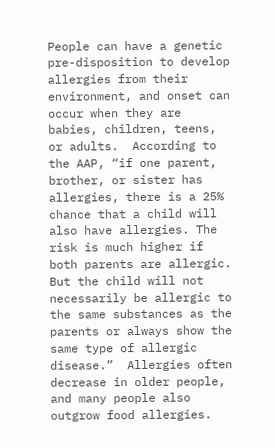People can have a genetic pre-disposition to develop allergies from their environment, and onset can occur when they are babies, children, teens, or adults.  According to the AAP, “if one parent, brother, or sister has allergies, there is a 25% chance that a child will also have allergies. The risk is much higher if both parents are allergic. But the child will not necessarily be allergic to the same substances as the parents or always show the same type of allergic disease.”  Allergies often decrease in older people, and many people also outgrow food allergies.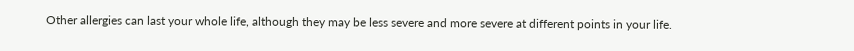Other allergies can last your whole life, although they may be less severe and more severe at different points in your life.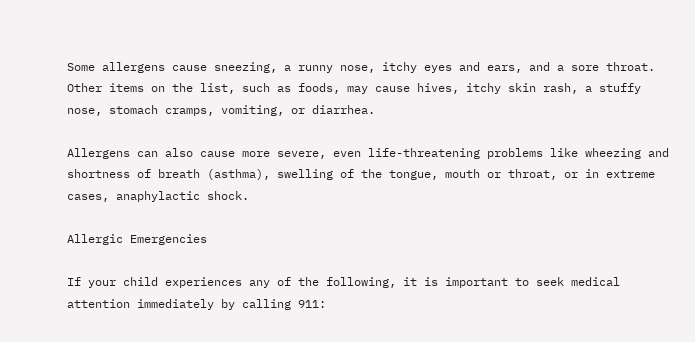Some allergens cause sneezing, a runny nose, itchy eyes and ears, and a sore throat. Other items on the list, such as foods, may cause hives, itchy skin rash, a stuffy nose, stomach cramps, vomiting, or diarrhea.

Allergens can also cause more severe, even life-threatening problems like wheezing and shortness of breath (asthma), swelling of the tongue, mouth or throat, or in extreme cases, anaphylactic shock.

Allergic Emergencies

If your child experiences any of the following, it is important to seek medical attention immediately by calling 911: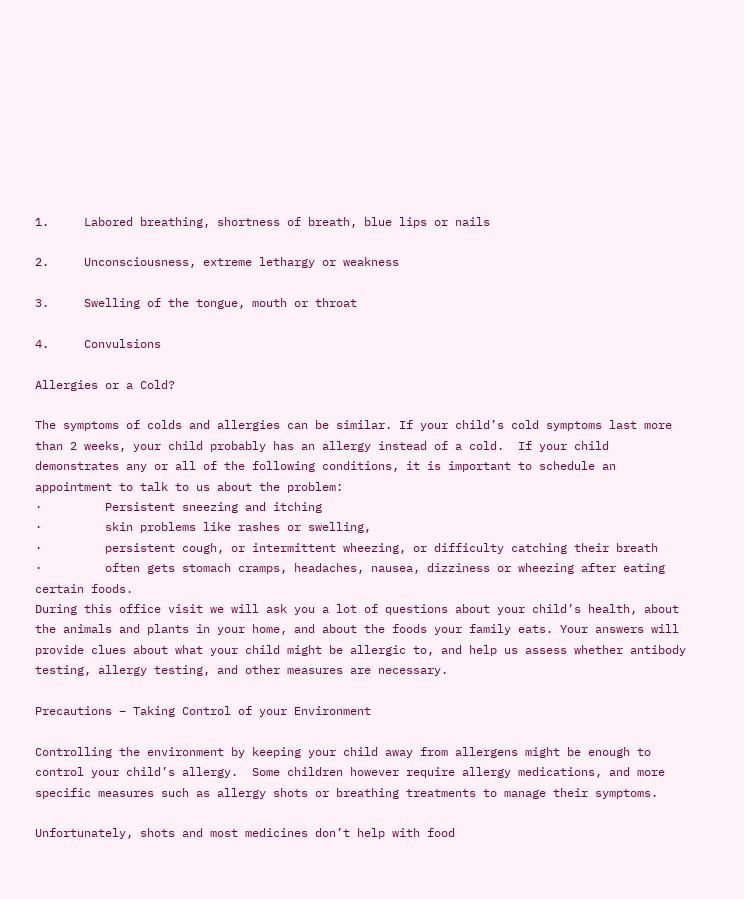1.     Labored breathing, shortness of breath, blue lips or nails

2.     Unconsciousness, extreme lethargy or weakness

3.     Swelling of the tongue, mouth or throat

4.     Convulsions

Allergies or a Cold?

The symptoms of colds and allergies can be similar. If your child’s cold symptoms last more than 2 weeks, your child probably has an allergy instead of a cold.  If your child demonstrates any or all of the following conditions, it is important to schedule an appointment to talk to us about the problem:
·         Persistent sneezing and itching
·         skin problems like rashes or swelling,
·         persistent cough, or intermittent wheezing, or difficulty catching their breath
·         often gets stomach cramps, headaches, nausea, dizziness or wheezing after eating certain foods.
During this office visit we will ask you a lot of questions about your child’s health, about the animals and plants in your home, and about the foods your family eats. Your answers will provide clues about what your child might be allergic to, and help us assess whether antibody testing, allergy testing, and other measures are necessary.

Precautions – Taking Control of your Environment

Controlling the environment by keeping your child away from allergens might be enough to control your child’s allergy.  Some children however require allergy medications, and more specific measures such as allergy shots or breathing treatments to manage their symptoms.

Unfortunately, shots and most medicines don’t help with food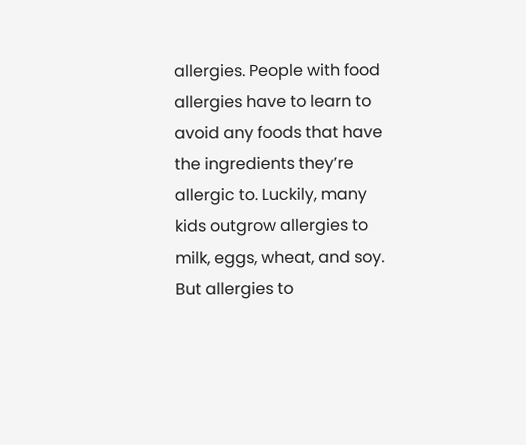allergies. People with food allergies have to learn to avoid any foods that have the ingredients they’re allergic to. Luckily, many kids outgrow allergies to milk, eggs, wheat, and soy. But allergies to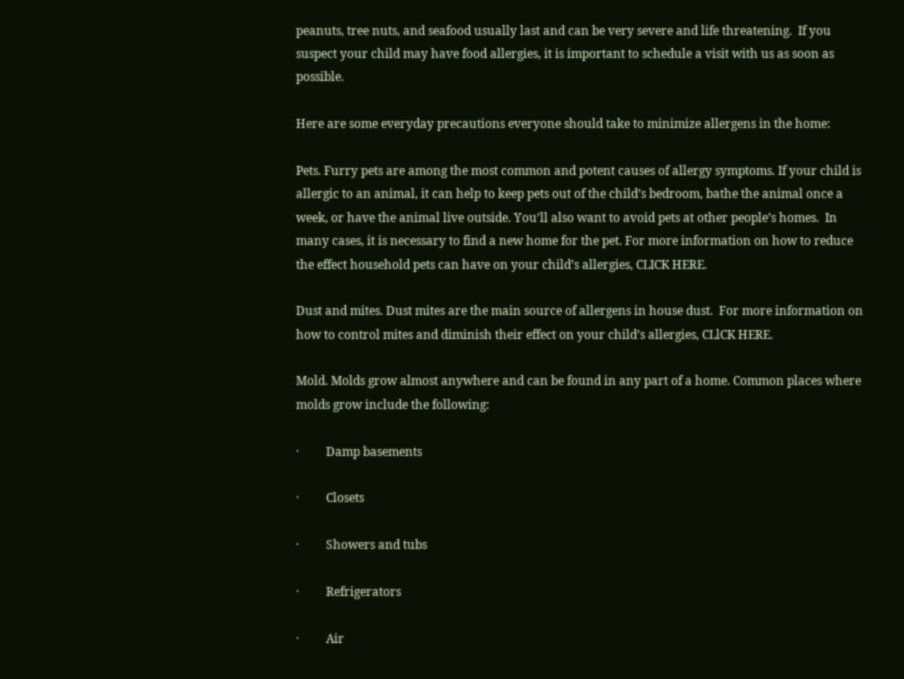peanuts, tree nuts, and seafood usually last and can be very severe and life threatening.  If you suspect your child may have food allergies, it is important to schedule a visit with us as soon as possible.

Here are some everyday precautions everyone should take to minimize allergens in the home:

Pets. Furry pets are among the most common and potent causes of allergy symptoms. If your child is allergic to an animal, it can help to keep pets out of the child’s bedroom, bathe the animal once a week, or have the animal live outside. You’ll also want to avoid pets at other people’s homes.  In many cases, it is necessary to find a new home for the pet. For more information on how to reduce the effect household pets can have on your child’s allergies, CLICK HERE.

Dust and mites. Dust mites are the main source of allergens in house dust.  For more information on how to control mites and diminish their effect on your child’s allergies, CLlCK HERE.

Mold. Molds grow almost anywhere and can be found in any part of a home. Common places where molds grow include the following:

·         Damp basements

·         Closets

·         Showers and tubs

·         Refrigerators

·         Air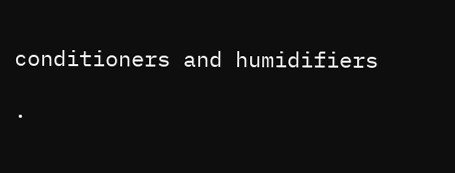conditioners and humidifiers

·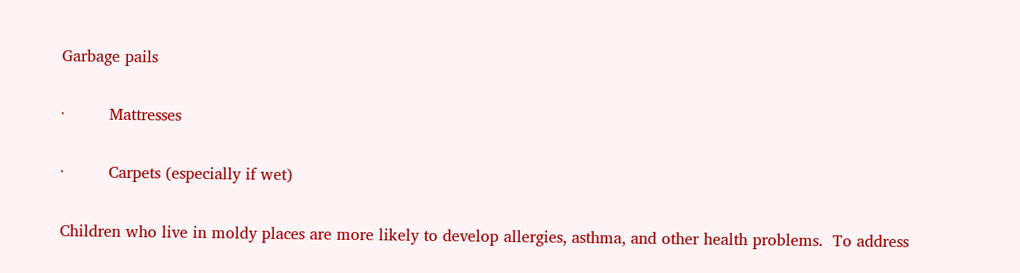Garbage pails

·         Mattresses

·         Carpets (especially if wet)

Children who live in moldy places are more likely to develop allergies, asthma, and other health problems.  To address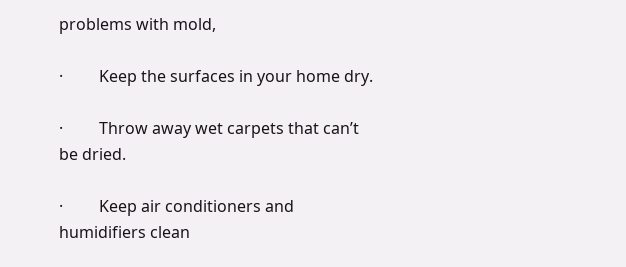problems with mold,

·         Keep the surfaces in your home dry.

·         Throw away wet carpets that can’t be dried.

·         Keep air conditioners and humidifiers clean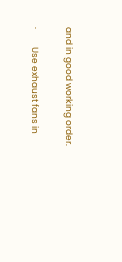and in good working order.

·         Use exhaust fans in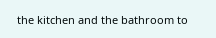the kitchen and the bathroom to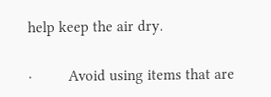help keep the air dry.

·         Avoid using items that are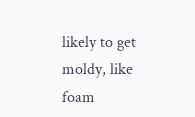likely to get moldy, like foam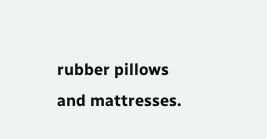rubber pillows and mattresses.